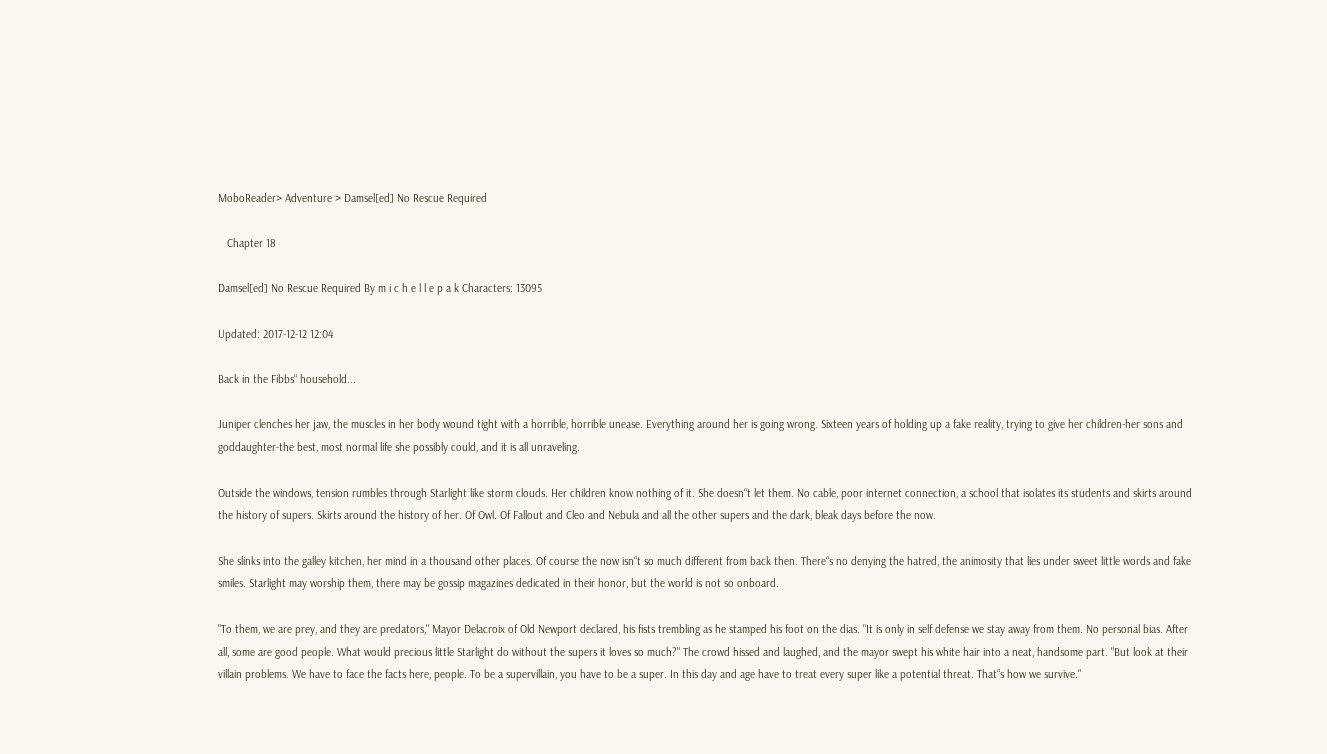MoboReader> Adventure > Damsel[ed] No Rescue Required

   Chapter 18

Damsel[ed] No Rescue Required By m i c h e l l e p a k Characters: 13095

Updated: 2017-12-12 12:04

Back in the Fibbs“ household...

Juniper clenches her jaw, the muscles in her body wound tight with a horrible, horrible unease. Everything around her is going wrong. Sixteen years of holding up a fake reality, trying to give her children-her sons and goddaughter-the best, most normal life she possibly could, and it is all unraveling.

Outside the windows, tension rumbles through Starlight like storm clouds. Her children know nothing of it. She doesn“t let them. No cable, poor internet connection, a school that isolates its students and skirts around the history of supers. Skirts around the history of her. Of Owl. Of Fallout and Cleo and Nebula and all the other supers and the dark, bleak days before the now.

She slinks into the galley kitchen, her mind in a thousand other places. Of course the now isn“t so much different from back then. There“s no denying the hatred, the animosity that lies under sweet little words and fake smiles. Starlight may worship them, there may be gossip magazines dedicated in their honor, but the world is not so onboard.

"To them, we are prey, and they are predators," Mayor Delacroix of Old Newport declared, his fists trembling as he stamped his foot on the dias. "It is only in self defense we stay away from them. No personal bias. After all, some are good people. What would precious little Starlight do without the supers it loves so much?" The crowd hissed and laughed, and the mayor swept his white hair into a neat, handsome part. "But look at their villain problems. We have to face the facts here, people. To be a supervillain, you have to be a super. In this day and age have to treat every super like a potential threat. That“s how we survive."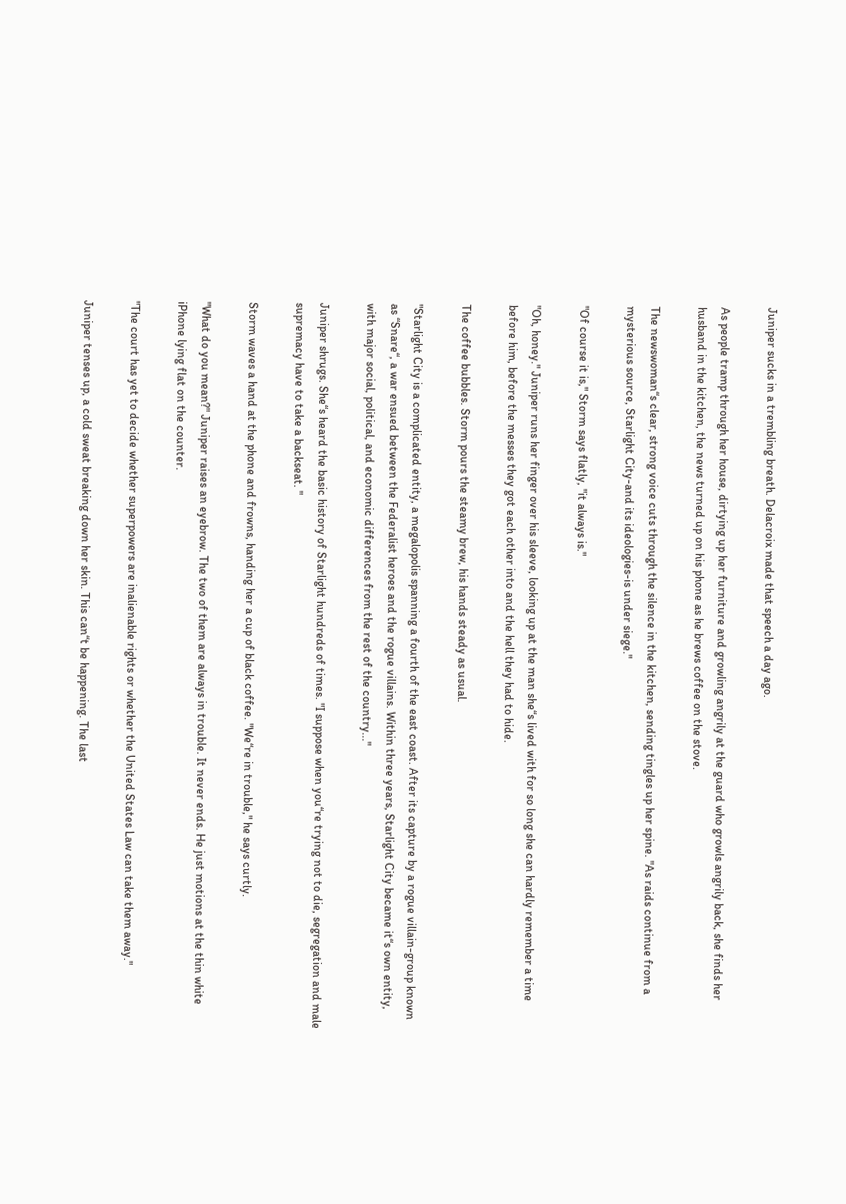Juniper sucks in a trembling breath. Delacroix made that speech a day ago.

As people tramp through her house, dirtying up her furniture and growling angrily at the guard who growls angrily back, she finds her husband in the kitchen, the news turned up on his phone as he brews coffee on the stove.

The newswoman“s clear, strong voice cuts through the silence in the kitchen, sending tingles up her spine. "As raids continue from a mysterious source, Starlight City-and its ideologies-is under siege."

"Of course it is," Storm says flatly, "it always is."

"Oh, honey." Juniper runs her finger over his sleeve, looking up at the man she“s lived with for so long she can hardly remember a time before him, before the messes they got each other into and the hell they had to hide.

The coffee bubbles. Storm pours the steamy brew, his hands steady as usual.

"Starlight City is a complicated entity, a megalopolis spanning a fourth of the east coast. After its capture by a rogue villain-group known as “Snare“, a war ensued between the Federalist heroes and the rogue villains. Within three years, Starlight City became it“s own entity, with major social, political, and economic differences from the rest of the country..."

Juniper shrugs. She“s heard the basic history of Starlight hundreds of times. "I suppose when you“re trying not to die, segregation and male supremacy have to take a backseat. "

Storm waves a hand at the phone and frowns, handing her a cup of black coffee. "We“re in trouble," he says curtly.

"What do you mean?" Juniper raises an eyebrow. The two of them are always in trouble. It never ends. He just motions at the thin white iPhone lying flat on the counter.

"The court has yet to decide whether superpowers are inalienable rights or whether the United States Law can take them away."

Juniper tenses up, a cold sweat breaking down her skin. This can“t be happening. The last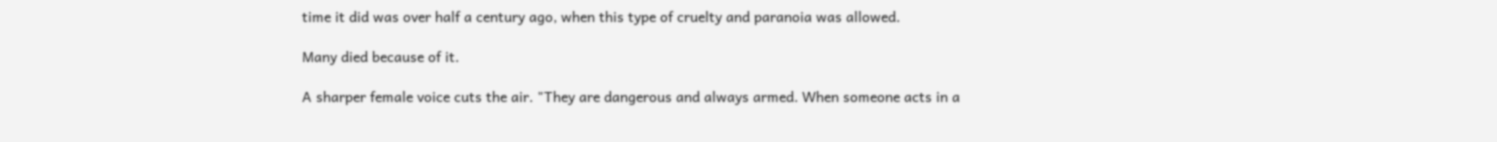time it did was over half a century ago, when this type of cruelty and paranoia was allowed.

Many died because of it.

A sharper female voice cuts the air. "They are dangerous and always armed. When someone acts in a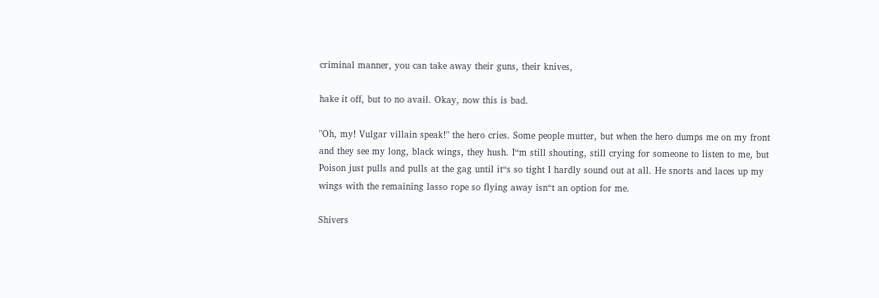criminal manner, you can take away their guns, their knives,

hake it off, but to no avail. Okay, now this is bad.

"Oh, my! Vulgar villain speak!" the hero cries. Some people mutter, but when the hero dumps me on my front and they see my long, black wings, they hush. I“m still shouting, still crying for someone to listen to me, but Poison just pulls and pulls at the gag until it“s so tight I hardly sound out at all. He snorts and laces up my wings with the remaining lasso rope so flying away isn“t an option for me.

Shivers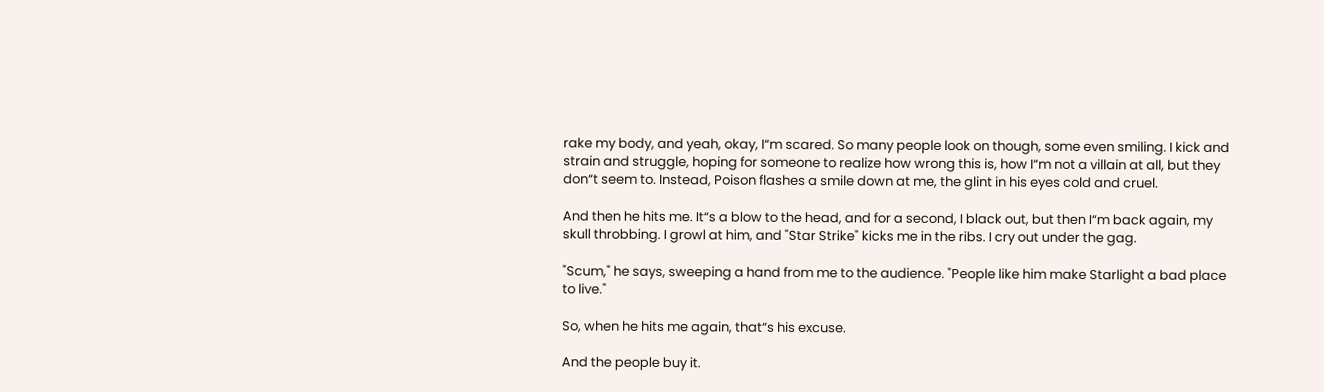rake my body, and yeah, okay, I“m scared. So many people look on though, some even smiling. I kick and strain and struggle, hoping for someone to realize how wrong this is, how I“m not a villain at all, but they don“t seem to. Instead, Poison flashes a smile down at me, the glint in his eyes cold and cruel.

And then he hits me. It“s a blow to the head, and for a second, I black out, but then I“m back again, my skull throbbing. I growl at him, and "Star Strike" kicks me in the ribs. I cry out under the gag.

"Scum," he says, sweeping a hand from me to the audience. "People like him make Starlight a bad place to live."

So, when he hits me again, that“s his excuse.

And the people buy it.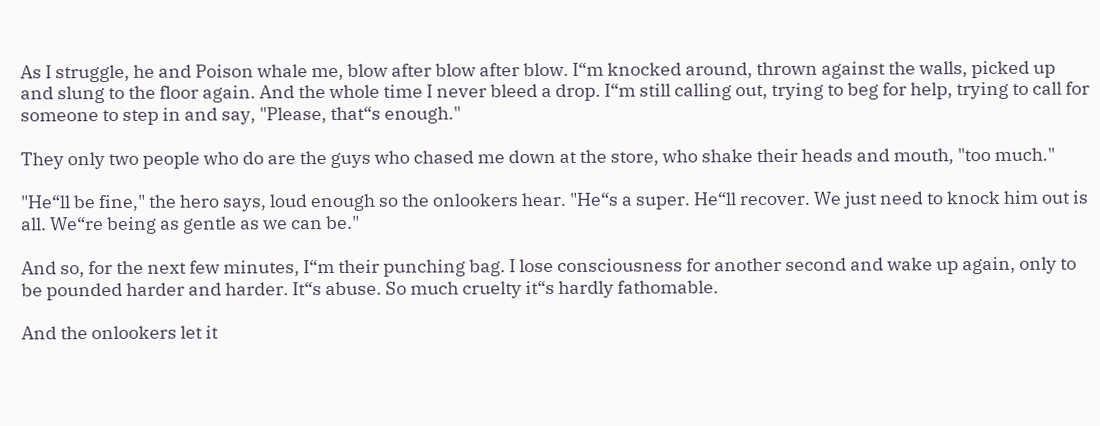As I struggle, he and Poison whale me, blow after blow after blow. I“m knocked around, thrown against the walls, picked up and slung to the floor again. And the whole time I never bleed a drop. I“m still calling out, trying to beg for help, trying to call for someone to step in and say, "Please, that“s enough."

They only two people who do are the guys who chased me down at the store, who shake their heads and mouth, "too much."

"He“ll be fine," the hero says, loud enough so the onlookers hear. "He“s a super. He“ll recover. We just need to knock him out is all. We“re being as gentle as we can be."

And so, for the next few minutes, I“m their punching bag. I lose consciousness for another second and wake up again, only to be pounded harder and harder. It“s abuse. So much cruelty it“s hardly fathomable.

And the onlookers let it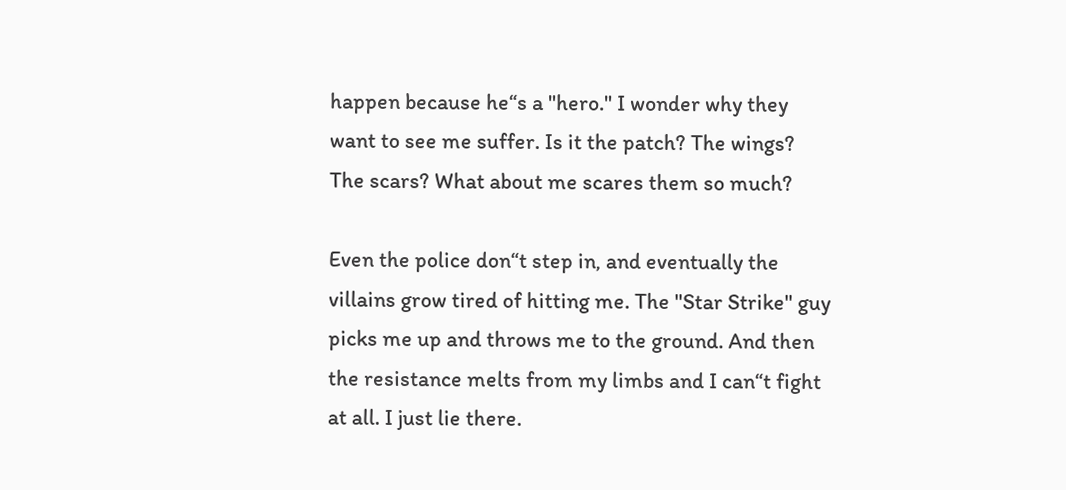happen because he“s a "hero." I wonder why they want to see me suffer. Is it the patch? The wings? The scars? What about me scares them so much?

Even the police don“t step in, and eventually the villains grow tired of hitting me. The "Star Strike" guy picks me up and throws me to the ground. And then the resistance melts from my limbs and I can“t fight at all. I just lie there.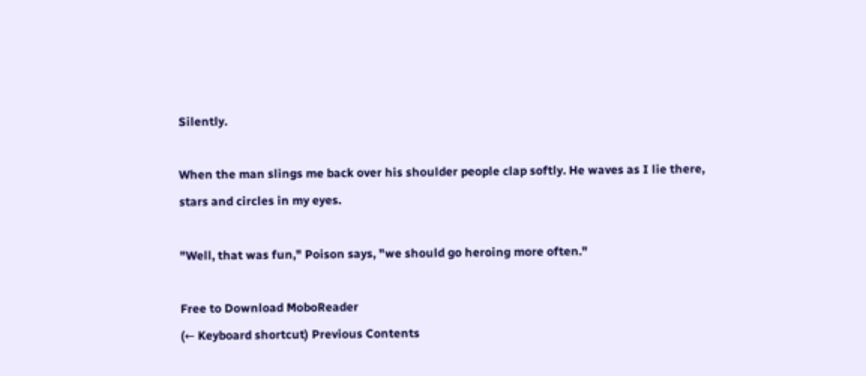Silently.

When the man slings me back over his shoulder people clap softly. He waves as I lie there, stars and circles in my eyes.

"Well, that was fun," Poison says, "we should go heroing more often."

Free to Download MoboReader
(← Keyboard shortcut) Previous Contents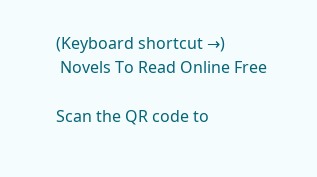(Keyboard shortcut →)
 Novels To Read Online Free

Scan the QR code to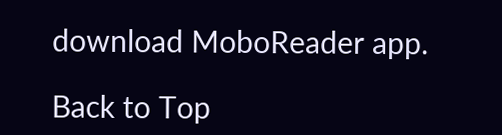download MoboReader app.

Back to Top